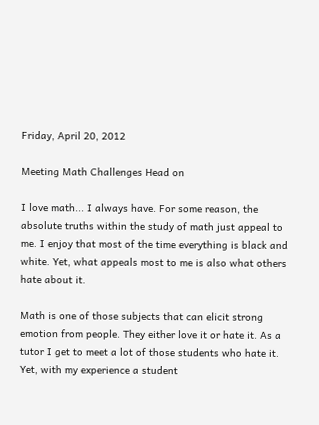Friday, April 20, 2012

Meeting Math Challenges Head on

I love math... I always have. For some reason, the absolute truths within the study of math just appeal to me. I enjoy that most of the time everything is black and white. Yet, what appeals most to me is also what others hate about it.

Math is one of those subjects that can elicit strong emotion from people. They either love it or hate it. As a tutor I get to meet a lot of those students who hate it. Yet, with my experience a student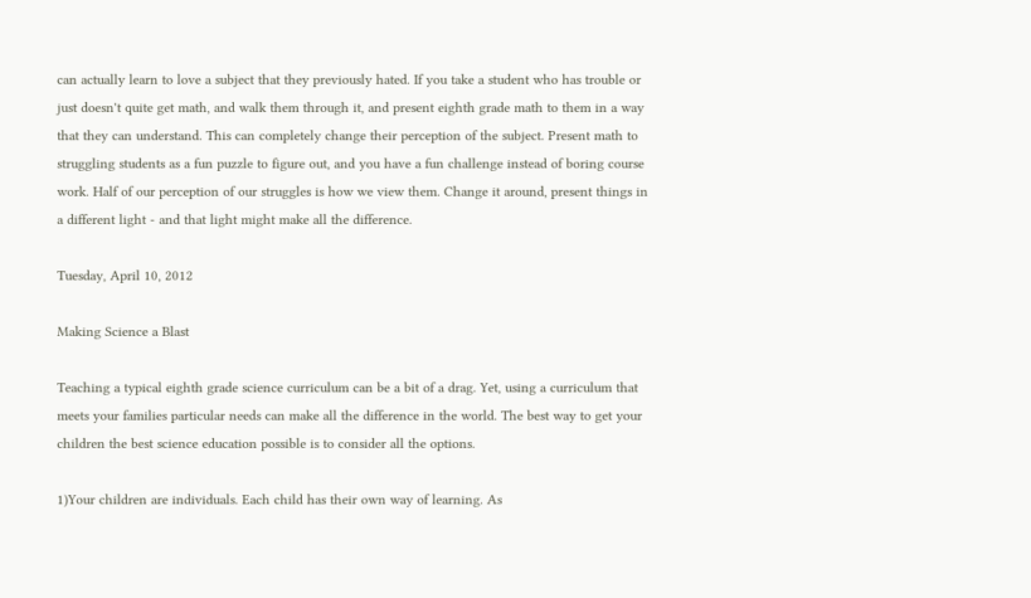can actually learn to love a subject that they previously hated. If you take a student who has trouble or just doesn't quite get math, and walk them through it, and present eighth grade math to them in a way that they can understand. This can completely change their perception of the subject. Present math to struggling students as a fun puzzle to figure out, and you have a fun challenge instead of boring course work. Half of our perception of our struggles is how we view them. Change it around, present things in a different light - and that light might make all the difference.

Tuesday, April 10, 2012

Making Science a Blast

Teaching a typical eighth grade science curriculum can be a bit of a drag. Yet, using a curriculum that meets your families particular needs can make all the difference in the world. The best way to get your children the best science education possible is to consider all the options.

1)Your children are individuals. Each child has their own way of learning. As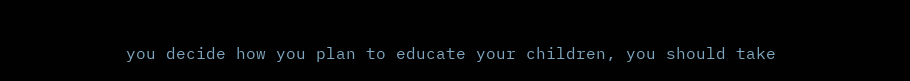you decide how you plan to educate your children, you should take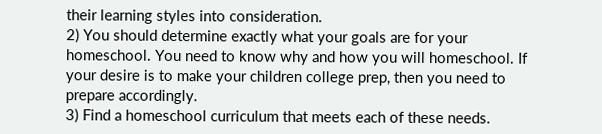their learning styles into consideration.
2) You should determine exactly what your goals are for your homeschool. You need to know why and how you will homeschool. If your desire is to make your children college prep, then you need to prepare accordingly.
3) Find a homeschool curriculum that meets each of these needs.